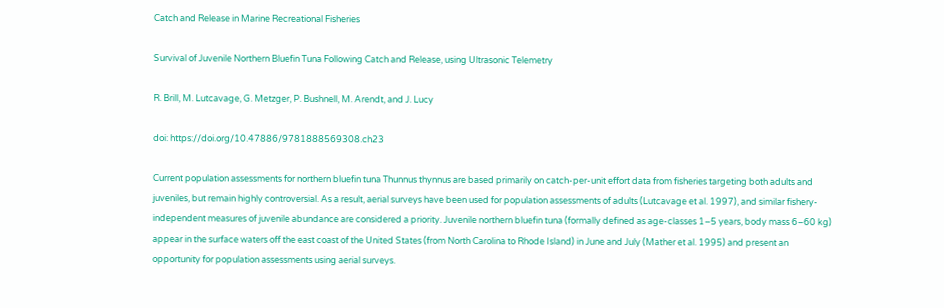Catch and Release in Marine Recreational Fisheries

Survival of Juvenile Northern Bluefin Tuna Following Catch and Release, using Ultrasonic Telemetry

R. Brill, M. Lutcavage, G. Metzger, P. Bushnell, M. Arendt, and J. Lucy

doi: https://doi.org/10.47886/9781888569308.ch23

Current population assessments for northern bluefin tuna Thunnus thynnus are based primarily on catch-per-unit effort data from fisheries targeting both adults and juveniles, but remain highly controversial. As a result, aerial surveys have been used for population assessments of adults (Lutcavage et al. 1997), and similar fishery-independent measures of juvenile abundance are considered a priority. Juvenile northern bluefin tuna (formally defined as age-classes 1–5 years, body mass 6–60 kg) appear in the surface waters off the east coast of the United States (from North Carolina to Rhode Island) in June and July (Mather et al. 1995) and present an opportunity for population assessments using aerial surveys.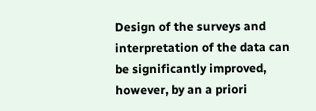Design of the surveys and interpretation of the data can be significantly improved, however, by an a priori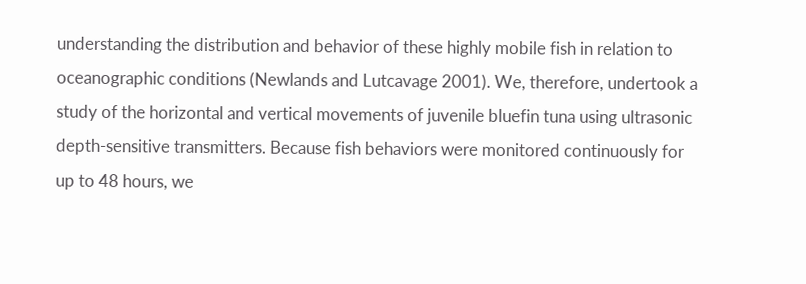understanding the distribution and behavior of these highly mobile fish in relation to oceanographic conditions (Newlands and Lutcavage 2001). We, therefore, undertook a study of the horizontal and vertical movements of juvenile bluefin tuna using ultrasonic depth-sensitive transmitters. Because fish behaviors were monitored continuously for up to 48 hours, we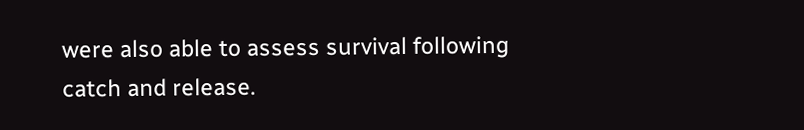were also able to assess survival following catch and release.